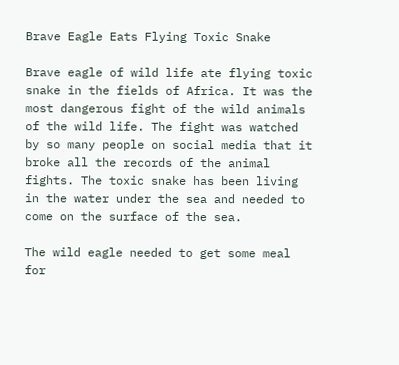Brave Eagle Eats Flying Toxic Snake

Brave eagle of wild life ate flying toxic  snake in the fields of Africa. It was the most dangerous fight of the wild animals of the wild life. The fight was watched by so many people on social media that it broke all the records of the animal fights. The toxic snake has been living in the water under the sea and needed to come on the surface of the sea.

The wild eagle needed to get some meal for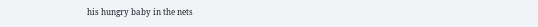his hungry baby in the nets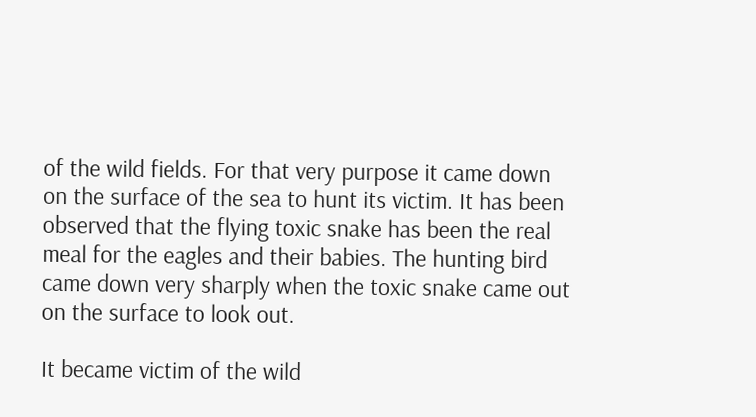of the wild fields. For that very purpose it came down on the surface of the sea to hunt its victim. It has been observed that the flying toxic snake has been the real meal for the eagles and their babies. The hunting bird came down very sharply when the toxic snake came out on the surface to look out.

It became victim of the wild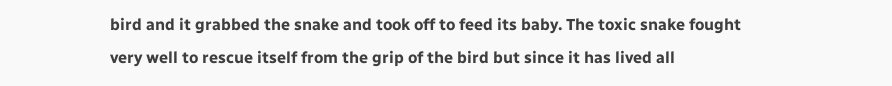bird and it grabbed the snake and took off to feed its baby. The toxic snake fought very well to rescue itself from the grip of the bird but since it has lived all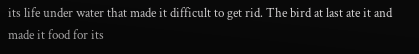its life under water that made it difficult to get rid. The bird at last ate it and made it food for its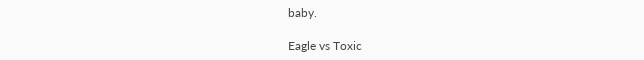baby.

Eagle vs Toxic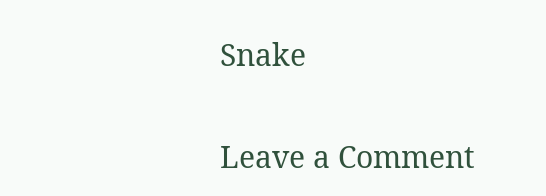Snake

Leave a Comment